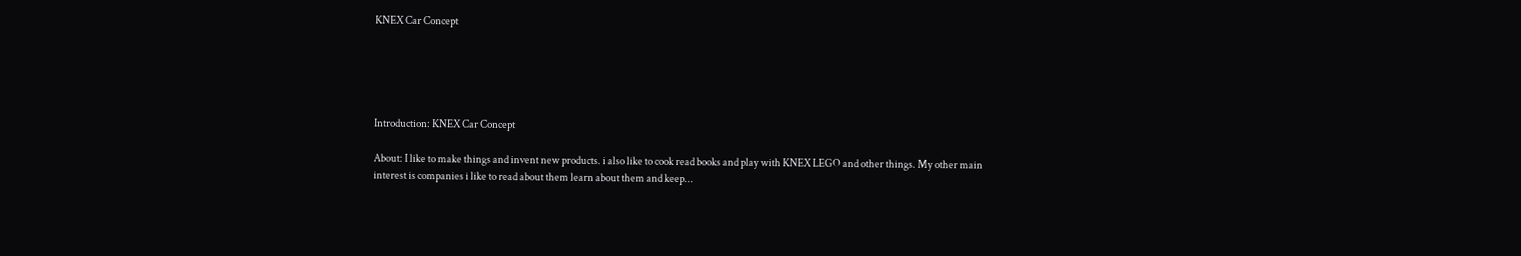KNEX Car Concept





Introduction: KNEX Car Concept

About: I like to make things and invent new products. i also like to cook read books and play with KNEX LEGO and other things. My other main interest is companies i like to read about them learn about them and keep...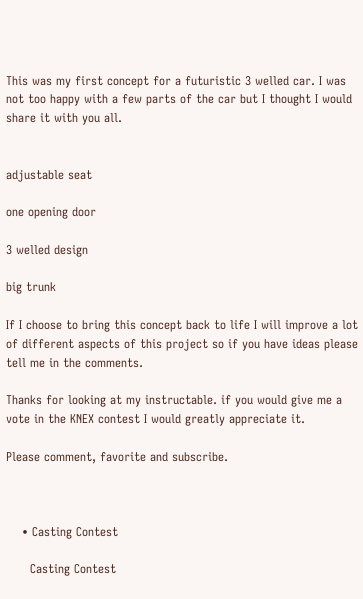This was my first concept for a futuristic 3 welled car. I was not too happy with a few parts of the car but I thought I would share it with you all.


adjustable seat

one opening door

3 welled design

big trunk

If I choose to bring this concept back to life I will improve a lot of different aspects of this project so if you have ideas please tell me in the comments.

Thanks for looking at my instructable. if you would give me a vote in the KNEX contest I would greatly appreciate it.

Please comment, favorite and subscribe.



    • Casting Contest

      Casting Contest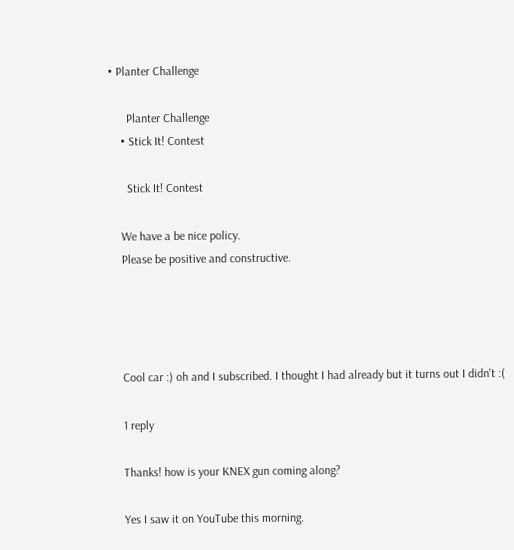• Planter Challenge

      Planter Challenge
    • Stick It! Contest

      Stick It! Contest

    We have a be nice policy.
    Please be positive and constructive.




    Cool car :) oh and I subscribed. I thought I had already but it turns out I didn't :(

    1 reply

    Thanks! how is your KNEX gun coming along?

    Yes I saw it on YouTube this morning.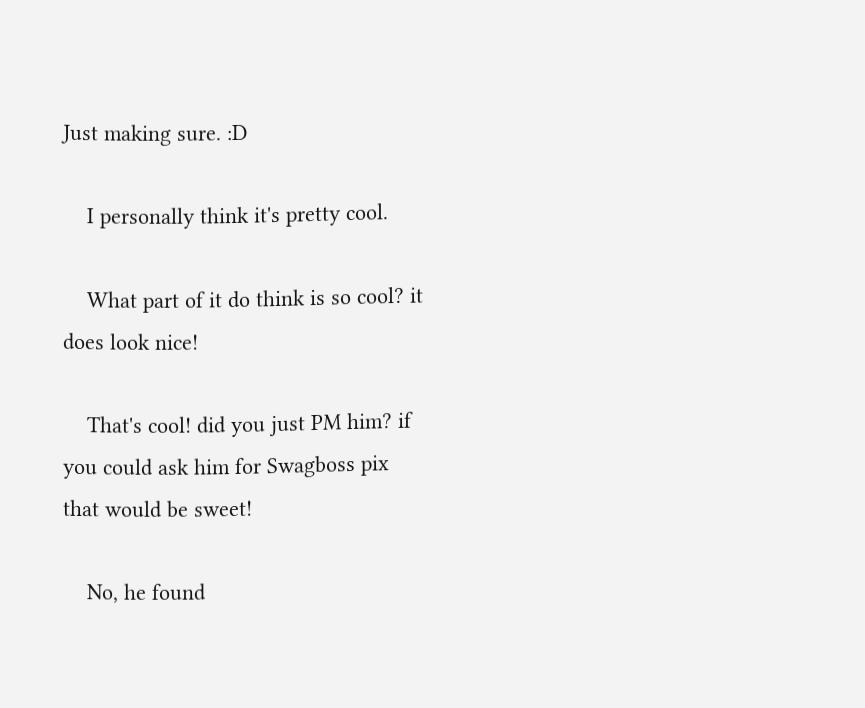Just making sure. :D

    I personally think it's pretty cool.

    What part of it do think is so cool? it does look nice!

    That's cool! did you just PM him? if you could ask him for Swagboss pix that would be sweet!

    No, he found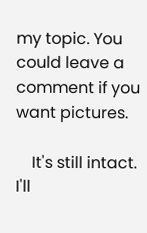my topic. You could leave a comment if you want pictures.

    It's still intact. I'll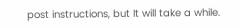post instructions, but It will take a while.